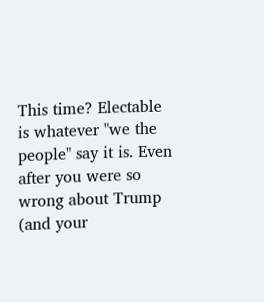This time? Electable is whatever "we the people" say it is. Even after you were so wrong about Trump (and your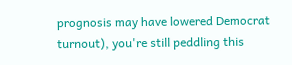prognosis may have lowered Democrat turnout), you're still peddling this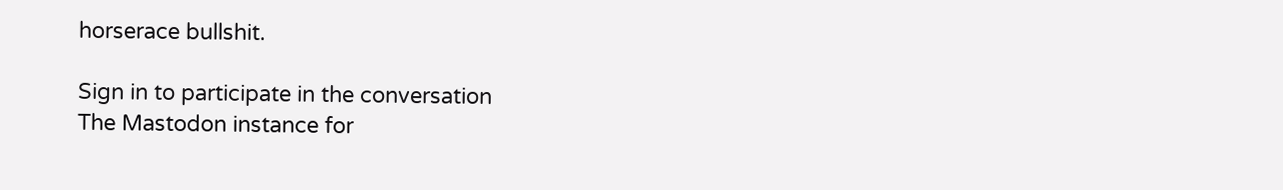horserace bullshit.

Sign in to participate in the conversation
The Mastodon instance for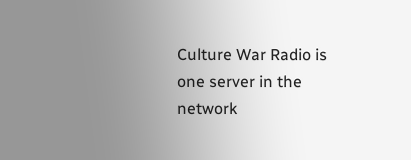Culture War Radio is one server in the network